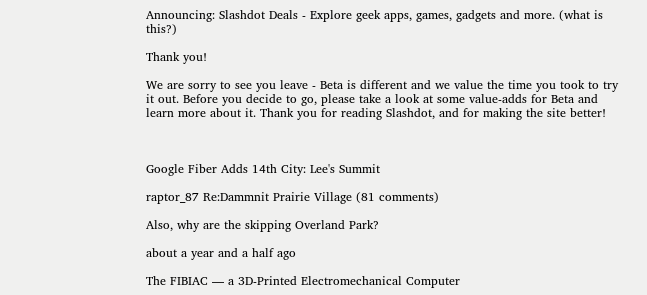Announcing: Slashdot Deals - Explore geek apps, games, gadgets and more. (what is this?)

Thank you!

We are sorry to see you leave - Beta is different and we value the time you took to try it out. Before you decide to go, please take a look at some value-adds for Beta and learn more about it. Thank you for reading Slashdot, and for making the site better!



Google Fiber Adds 14th City: Lee's Summit

raptor_87 Re:Dammnit Prairie Village (81 comments)

Also, why are the skipping Overland Park?

about a year and a half ago

The FIBIAC — a 3D-Printed Electromechanical Computer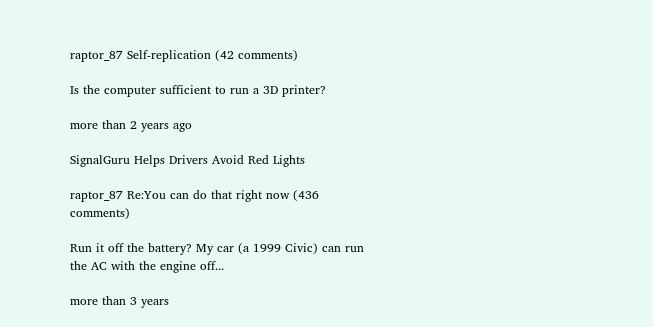raptor_87 Self-replication (42 comments)

Is the computer sufficient to run a 3D printer?

more than 2 years ago

SignalGuru Helps Drivers Avoid Red Lights

raptor_87 Re:You can do that right now (436 comments)

Run it off the battery? My car (a 1999 Civic) can run the AC with the engine off...

more than 3 years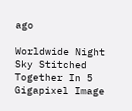ago

Worldwide Night Sky Stitched Together In 5 Gigapixel Image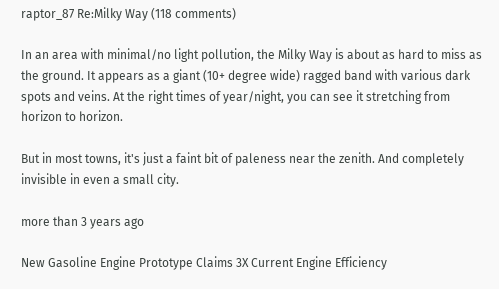raptor_87 Re:Milky Way (118 comments)

In an area with minimal/no light pollution, the Milky Way is about as hard to miss as the ground. It appears as a giant (10+ degree wide) ragged band with various dark spots and veins. At the right times of year/night, you can see it stretching from horizon to horizon.

But in most towns, it's just a faint bit of paleness near the zenith. And completely invisible in even a small city.

more than 3 years ago

New Gasoline Engine Prototype Claims 3X Current Engine Efficiency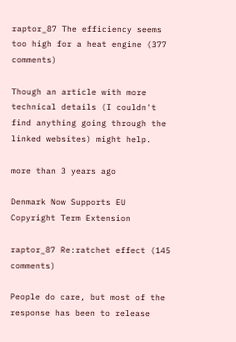raptor_87 The efficiency seems too high for a heat engine (377 comments)

Though an article with more technical details (I couldn't find anything going through the linked websites) might help.

more than 3 years ago

Denmark Now Supports EU Copyright Term Extension

raptor_87 Re:ratchet effect (145 comments)

People do care, but most of the response has been to release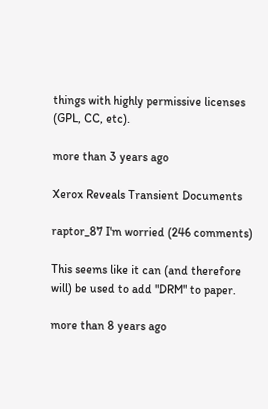things with highly permissive licenses (GPL, CC, etc).

more than 3 years ago

Xerox Reveals Transient Documents

raptor_87 I'm worried (246 comments)

This seems like it can (and therefore will) be used to add "DRM" to paper.

more than 8 years ago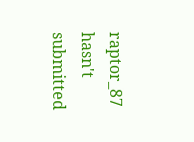raptor_87 hasn't submitted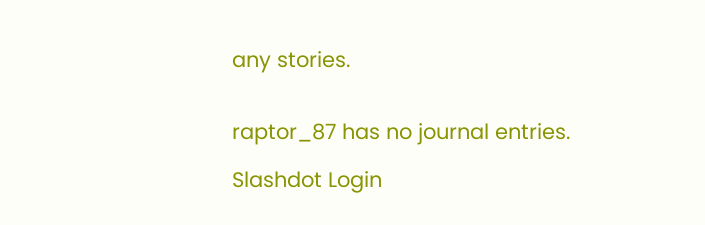any stories.


raptor_87 has no journal entries.

Slashdot Login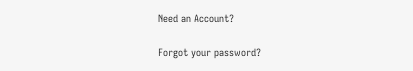Need an Account?

Forgot your password?